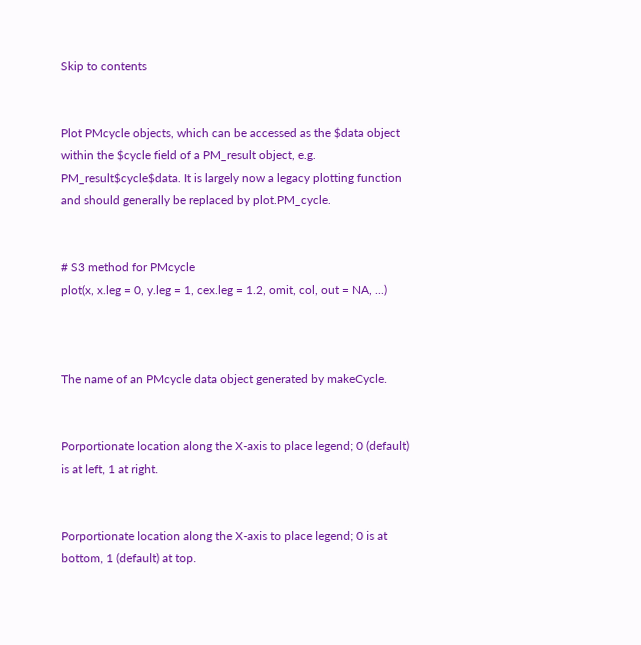Skip to contents


Plot PMcycle objects, which can be accessed as the $data object within the $cycle field of a PM_result object, e.g. PM_result$cycle$data. It is largely now a legacy plotting function and should generally be replaced by plot.PM_cycle.


# S3 method for PMcycle
plot(x, x.leg = 0, y.leg = 1, cex.leg = 1.2, omit, col, out = NA, ...)



The name of an PMcycle data object generated by makeCycle.


Porportionate location along the X-axis to place legend; 0 (default) is at left, 1 at right.


Porportionate location along the X-axis to place legend; 0 is at bottom, 1 (default) at top.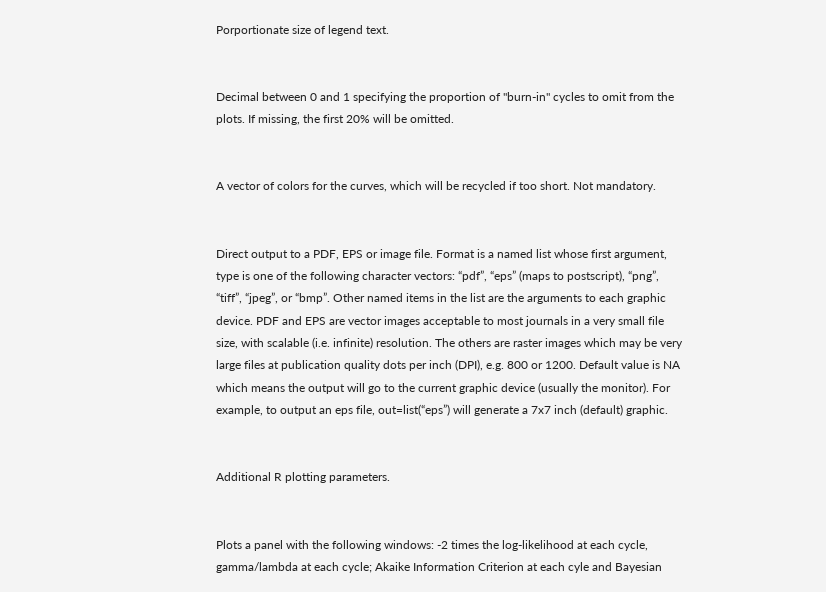Porportionate size of legend text.


Decimal between 0 and 1 specifying the proportion of "burn-in" cycles to omit from the plots. If missing, the first 20% will be omitted.


A vector of colors for the curves, which will be recycled if too short. Not mandatory.


Direct output to a PDF, EPS or image file. Format is a named list whose first argument, type is one of the following character vectors: “pdf”, “eps” (maps to postscript), “png”, “tiff”, “jpeg”, or “bmp”. Other named items in the list are the arguments to each graphic device. PDF and EPS are vector images acceptable to most journals in a very small file size, with scalable (i.e. infinite) resolution. The others are raster images which may be very large files at publication quality dots per inch (DPI), e.g. 800 or 1200. Default value is NA which means the output will go to the current graphic device (usually the monitor). For example, to output an eps file, out=list(“eps”) will generate a 7x7 inch (default) graphic.


Additional R plotting parameters.


Plots a panel with the following windows: -2 times the log-likelihood at each cycle, gamma/lambda at each cycle; Akaike Information Criterion at each cyle and Bayesian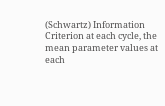(Schwartz) Information Criterion at each cycle, the mean parameter values at each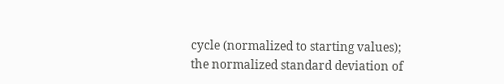cycle (normalized to starting values); the normalized standard deviation of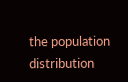the population distribution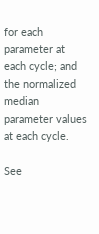for each parameter at each cycle; and the normalized median parameter values at each cycle.

See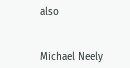also


Michael Neely